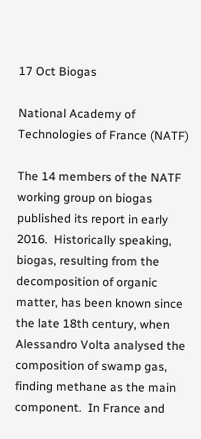17 Oct Biogas

National Academy of Technologies of France (NATF)

The 14 members of the NATF working group on biogas published its report in early 2016.  Historically speaking, biogas, resulting from the decomposition of organic matter, has been known since the late 18th century, when Alessandro Volta analysed the composition of swamp gas, finding methane as the main component.  In France and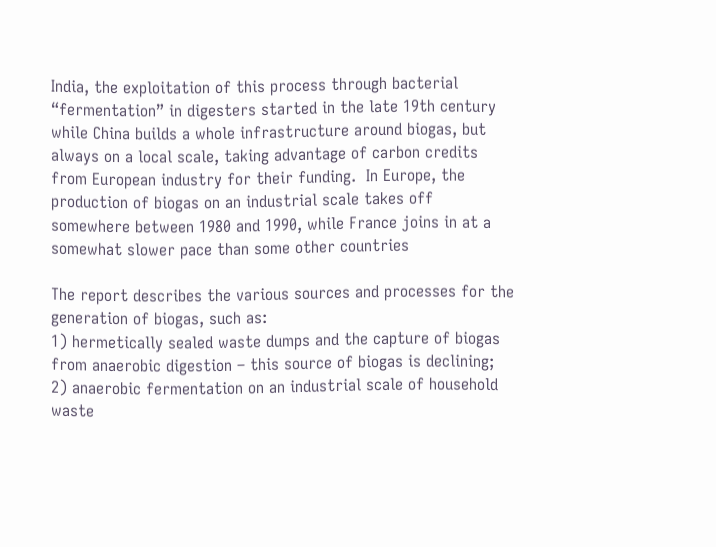India, the exploitation of this process through bacterial “fermentation” in digesters started in the late 19th century while China builds a whole infrastructure around biogas, but always on a local scale, taking advantage of carbon credits from European industry for their funding.  In Europe, the production of biogas on an industrial scale takes off somewhere between 1980 and 1990, while France joins in at a somewhat slower pace than some other countries

The report describes the various sources and processes for the generation of biogas, such as:
1) hermetically sealed waste dumps and the capture of biogas from anaerobic digestion – this source of biogas is declining;
2) anaerobic fermentation on an industrial scale of household waste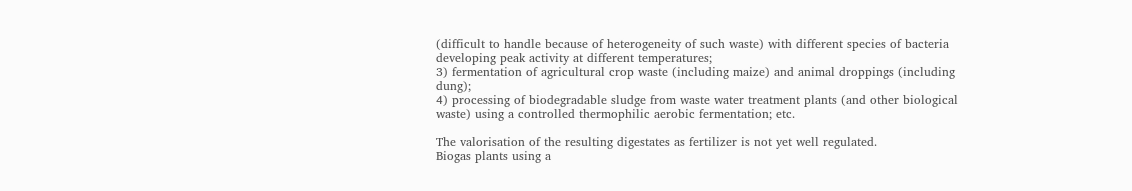(difficult to handle because of heterogeneity of such waste) with different species of bacteria developing peak activity at different temperatures;
3) fermentation of agricultural crop waste (including maize) and animal droppings (including dung);
4) processing of biodegradable sludge from waste water treatment plants (and other biological waste) using a controlled thermophilic aerobic fermentation; etc.

The valorisation of the resulting digestates as fertilizer is not yet well regulated.
Biogas plants using a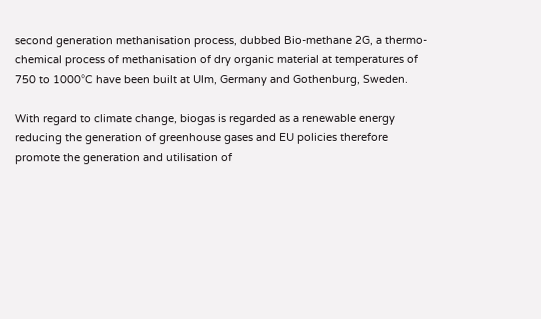second generation methanisation process, dubbed Bio-methane 2G, a thermo-chemical process of methanisation of dry organic material at temperatures of 750 to 1000°C have been built at Ulm, Germany and Gothenburg, Sweden.

With regard to climate change, biogas is regarded as a renewable energy reducing the generation of greenhouse gases and EU policies therefore promote the generation and utilisation of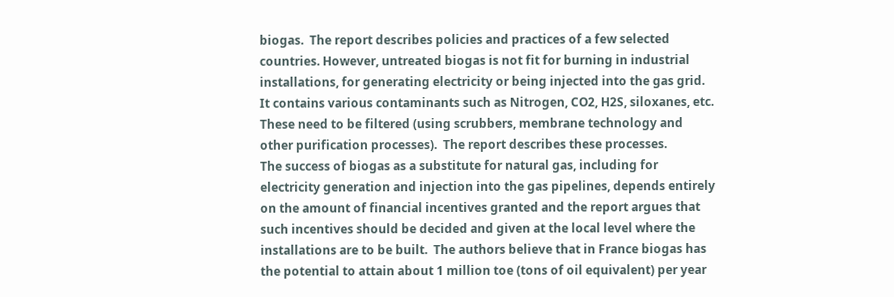biogas.  The report describes policies and practices of a few selected countries. However, untreated biogas is not fit for burning in industrial installations, for generating electricity or being injected into the gas grid.  It contains various contaminants such as Nitrogen, CO2, H2S, siloxanes, etc.  These need to be filtered (using scrubbers, membrane technology and other purification processes).  The report describes these processes.
The success of biogas as a substitute for natural gas, including for electricity generation and injection into the gas pipelines, depends entirely on the amount of financial incentives granted and the report argues that such incentives should be decided and given at the local level where the installations are to be built.  The authors believe that in France biogas has the potential to attain about 1 million toe (tons of oil equivalent) per year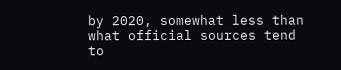by 2020, somewhat less than what official sources tend to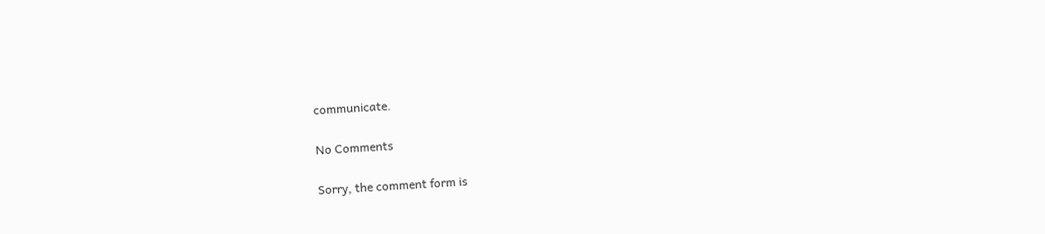communicate.

No Comments

Sorry, the comment form is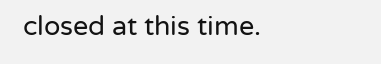closed at this time.